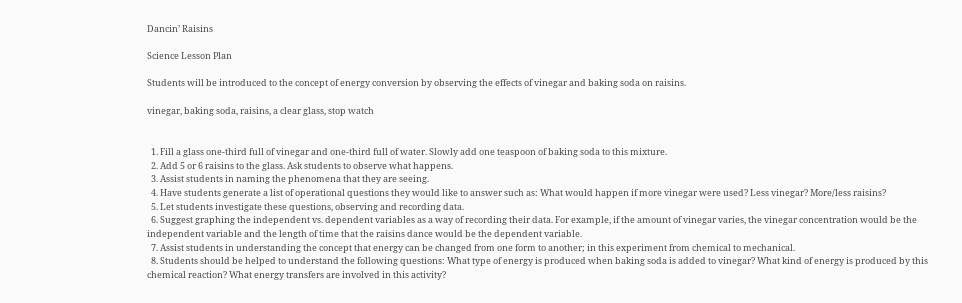Dancin’ Raisins

Science Lesson Plan

Students will be introduced to the concept of energy conversion by observing the effects of vinegar and baking soda on raisins.

vinegar, baking soda, raisins, a clear glass, stop watch


  1. Fill a glass one-third full of vinegar and one-third full of water. Slowly add one teaspoon of baking soda to this mixture.
  2. Add 5 or 6 raisins to the glass. Ask students to observe what happens.
  3. Assist students in naming the phenomena that they are seeing.
  4. Have students generate a list of operational questions they would like to answer such as: What would happen if more vinegar were used? Less vinegar? More/less raisins?
  5. Let students investigate these questions, observing and recording data.
  6. Suggest graphing the independent vs. dependent variables as a way of recording their data. For example, if the amount of vinegar varies, the vinegar concentration would be the independent variable and the length of time that the raisins dance would be the dependent variable.
  7. Assist students in understanding the concept that energy can be changed from one form to another; in this experiment from chemical to mechanical.
  8. Students should be helped to understand the following questions: What type of energy is produced when baking soda is added to vinegar? What kind of energy is produced by this chemical reaction? What energy transfers are involved in this activity?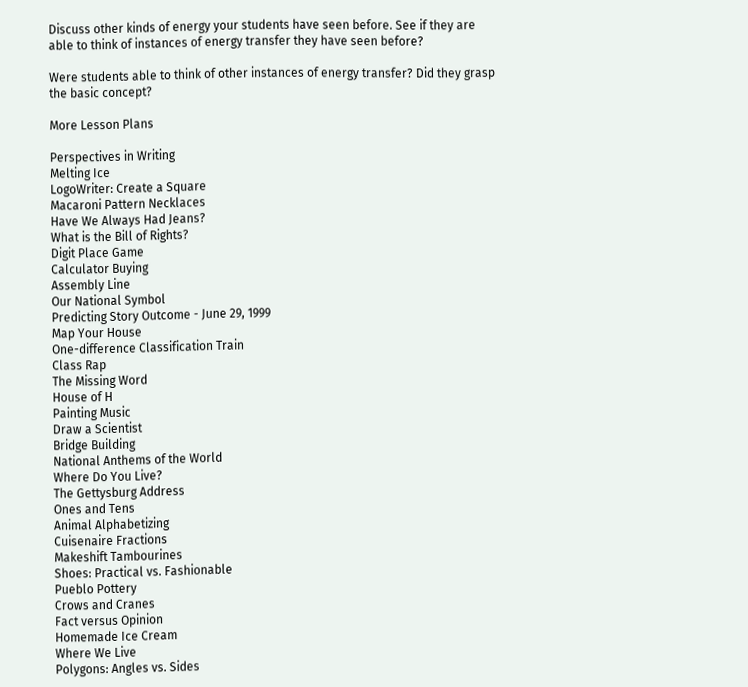Discuss other kinds of energy your students have seen before. See if they are able to think of instances of energy transfer they have seen before?

Were students able to think of other instances of energy transfer? Did they grasp the basic concept?

More Lesson Plans

Perspectives in Writing
Melting Ice
LogoWriter: Create a Square
Macaroni Pattern Necklaces
Have We Always Had Jeans?
What is the Bill of Rights?
Digit Place Game
Calculator Buying
Assembly Line
Our National Symbol
Predicting Story Outcome - June 29, 1999
Map Your House
One-difference Classification Train
Class Rap
The Missing Word
House of H
Painting Music
Draw a Scientist
Bridge Building
National Anthems of the World
Where Do You Live?
The Gettysburg Address
Ones and Tens
Animal Alphabetizing
Cuisenaire Fractions
Makeshift Tambourines
Shoes: Practical vs. Fashionable
Pueblo Pottery
Crows and Cranes
Fact versus Opinion
Homemade Ice Cream
Where We Live
Polygons: Angles vs. Sides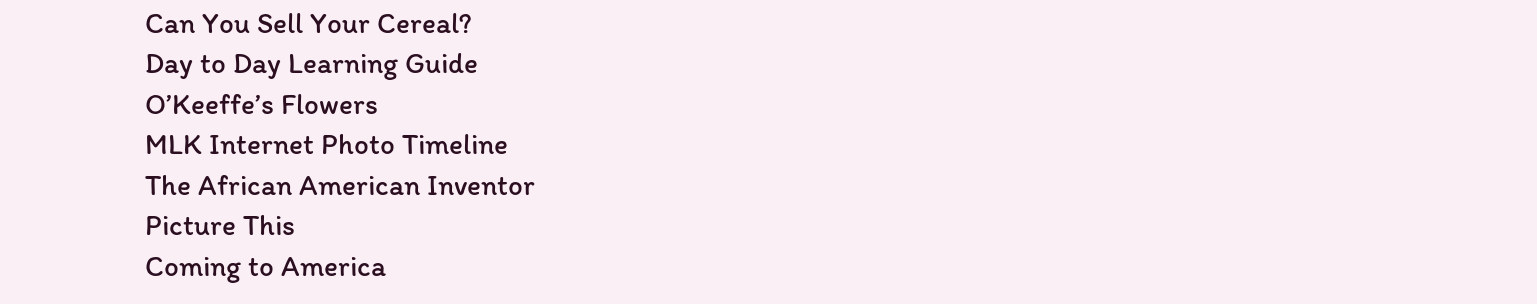Can You Sell Your Cereal?
Day to Day Learning Guide
O’Keeffe’s Flowers
MLK Internet Photo Timeline
The African American Inventor
Picture This
Coming to America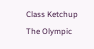Class Ketchup
The Olympic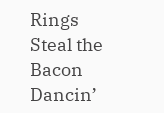Rings
Steal the Bacon
Dancin’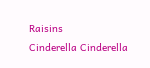Raisins
Cinderella Cinderella